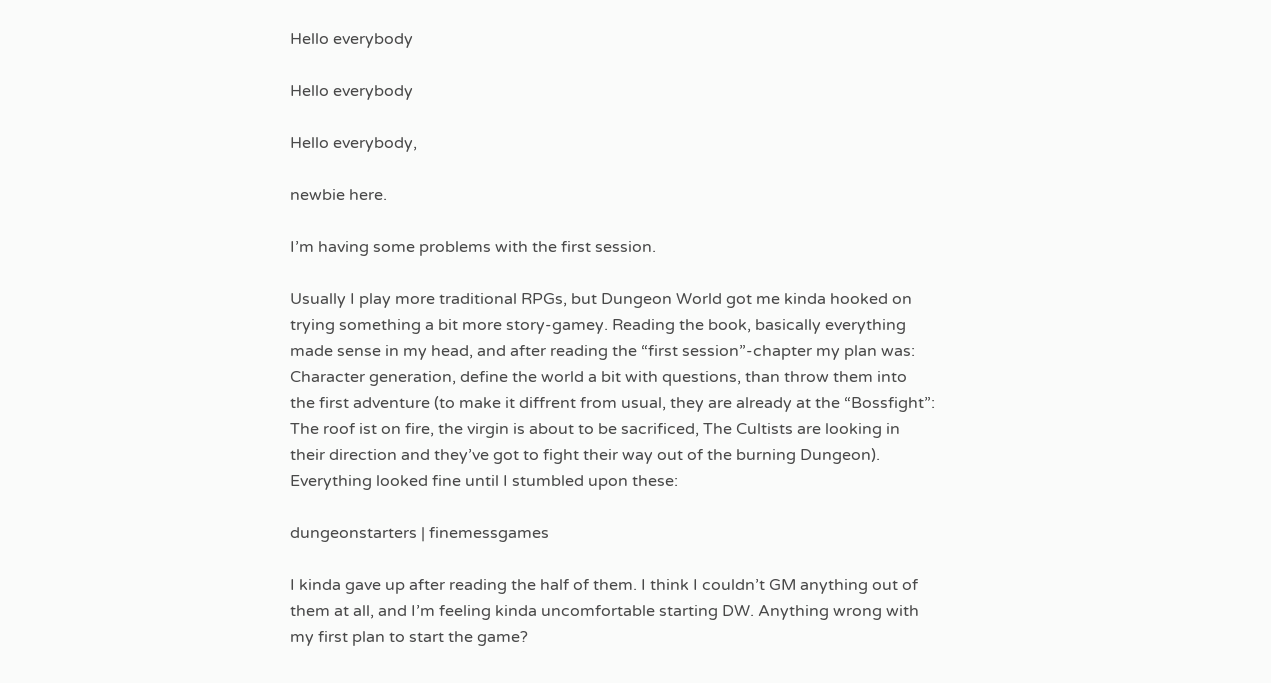Hello everybody

Hello everybody

Hello everybody,

newbie here.

I’m having some problems with the first session.

Usually I play more traditional RPGs, but Dungeon World got me kinda hooked on trying something a bit more story-gamey. Reading the book, basically everything made sense in my head, and after reading the “first session”-chapter my plan was: Character generation, define the world a bit with questions, than throw them into the first adventure (to make it diffrent from usual, they are already at the “Bossfight”: The roof ist on fire, the virgin is about to be sacrificed, The Cultists are looking in their direction and they’ve got to fight their way out of the burning Dungeon). Everything looked fine until I stumbled upon these:

dungeonstarters | finemessgames

I kinda gave up after reading the half of them. I think I couldn’t GM anything out of them at all, and I’m feeling kinda uncomfortable starting DW. Anything wrong with my first plan to start the game?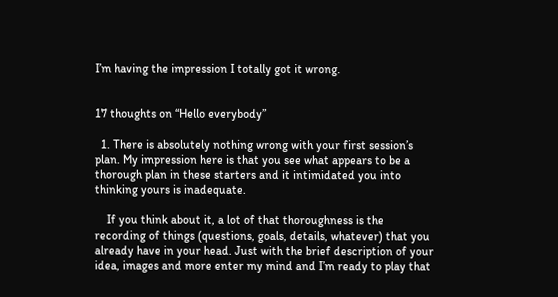I’m having the impression I totally got it wrong.


17 thoughts on “Hello everybody”

  1. There is absolutely nothing wrong with your first session’s plan. My impression here is that you see what appears to be a thorough plan in these starters and it intimidated you into thinking yours is inadequate.

    If you think about it, a lot of that thoroughness is the recording of things (questions, goals, details, whatever) that you already have in your head. Just with the brief description of your idea, images and more enter my mind and I’m ready to play that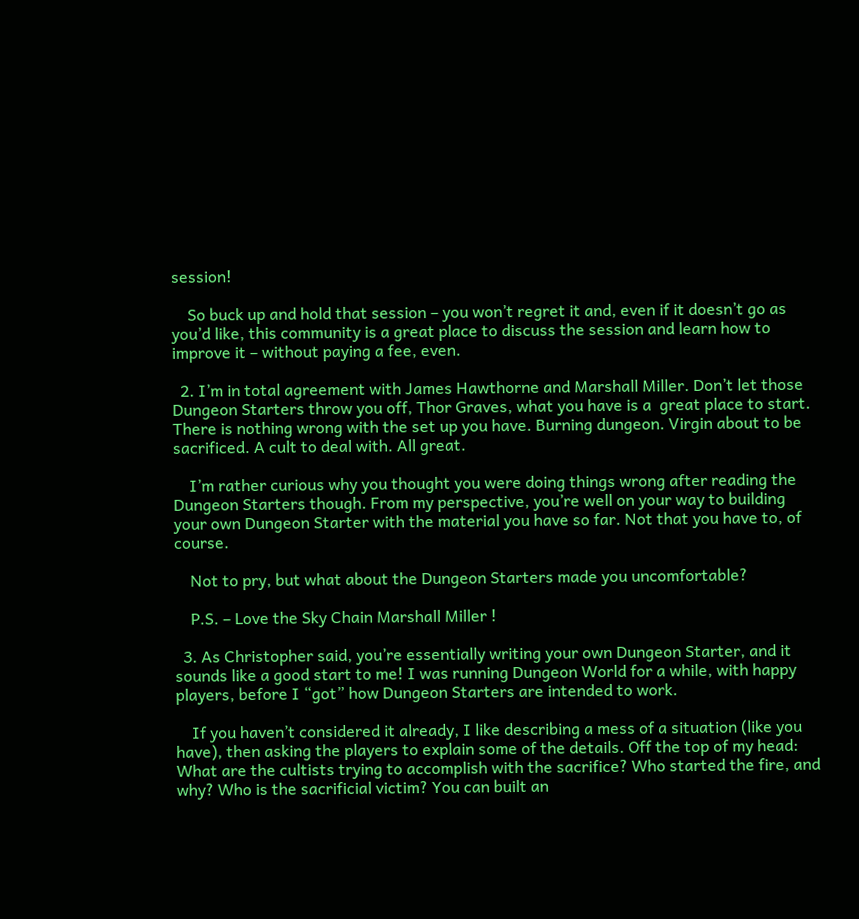session!

    So buck up and hold that session – you won’t regret it and, even if it doesn’t go as you’d like, this community is a great place to discuss the session and learn how to improve it – without paying a fee, even.

  2. I’m in total agreement with James Hawthorne and Marshall Miller. Don’t let those Dungeon Starters throw you off, Thor Graves, what you have is a  great place to start. There is nothing wrong with the set up you have. Burning dungeon. Virgin about to be sacrificed. A cult to deal with. All great.

    I’m rather curious why you thought you were doing things wrong after reading the Dungeon Starters though. From my perspective, you’re well on your way to building your own Dungeon Starter with the material you have so far. Not that you have to, of course.

    Not to pry, but what about the Dungeon Starters made you uncomfortable?

    P.S. – Love the Sky Chain Marshall Miller !

  3. As Christopher said, you’re essentially writing your own Dungeon Starter, and it sounds like a good start to me! I was running Dungeon World for a while, with happy players, before I “got” how Dungeon Starters are intended to work.

    If you haven’t considered it already, I like describing a mess of a situation (like you have), then asking the players to explain some of the details. Off the top of my head: What are the cultists trying to accomplish with the sacrifice? Who started the fire, and why? Who is the sacrificial victim? You can built an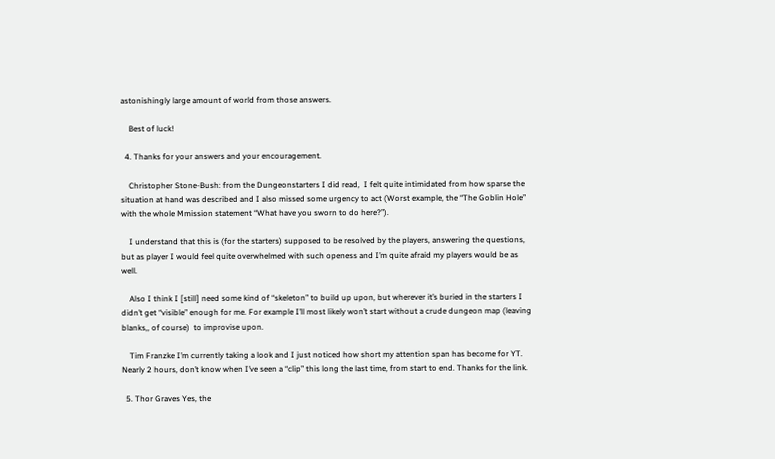astonishingly large amount of world from those answers.

    Best of luck!

  4. Thanks for your answers and your encouragement.

    Christopher Stone-Bush: from the Dungeonstarters I did read,  I felt quite intimidated from how sparse the situation at hand was described and I also missed some urgency to act (Worst example, the “The Goblin Hole” with the whole Mmission statement “What have you sworn to do here?”).

    I understand that this is (for the starters) supposed to be resolved by the players, answering the questions, but as player I would feel quite overwhelmed with such openess and I’m quite afraid my players would be as well.

    Also I think I [still] need some kind of “skeleton” to build up upon, but wherever it’s buried in the starters I didn’t get “visible” enough for me. For example I’ll most likely won’t start without a crude dungeon map (leaving blanks,, of course)  to improvise upon.

    Tim Franzke I’m currently taking a look and I just noticed how short my attention span has become for YT. Nearly 2 hours, don’t know when I’ve seen a “clip” this long the last time, from start to end. Thanks for the link.

  5. Thor Graves Yes, the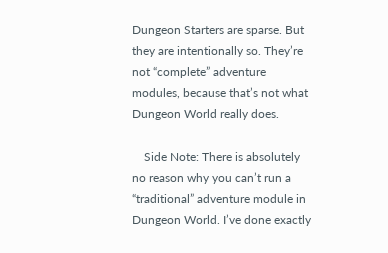Dungeon Starters are sparse. But they are intentionally so. They’re not “complete” adventure modules, because that’s not what Dungeon World really does.

    Side Note: There is absolutely no reason why you can’t run a “traditional” adventure module in Dungeon World. I’ve done exactly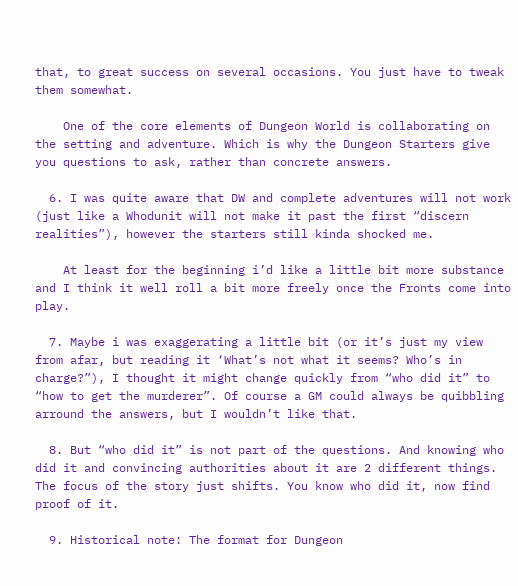that, to great success on several occasions. You just have to tweak them somewhat.

    One of the core elements of Dungeon World is collaborating on the setting and adventure. Which is why the Dungeon Starters give you questions to ask, rather than concrete answers.

  6. I was quite aware that DW and complete adventures will not work (just like a Whodunit will not make it past the first “discern realities”), however the starters still kinda shocked me.

    At least for the beginning i’d like a little bit more substance and I think it well roll a bit more freely once the Fronts come into play.

  7. Maybe i was exaggerating a little bit (or it’s just my view from afar, but reading it ‘What’s not what it seems? Who’s in charge?”), I thought it might change quickly from “who did it” to “how to get the murderer”. Of course a GM could always be quibbling arround the answers, but I wouldn’t like that.

  8. But “who did it” is not part of the questions. And knowing who did it and convincing authorities about it are 2 different things. The focus of the story just shifts. You know who did it, now find proof of it.

  9. Historical note: The format for Dungeon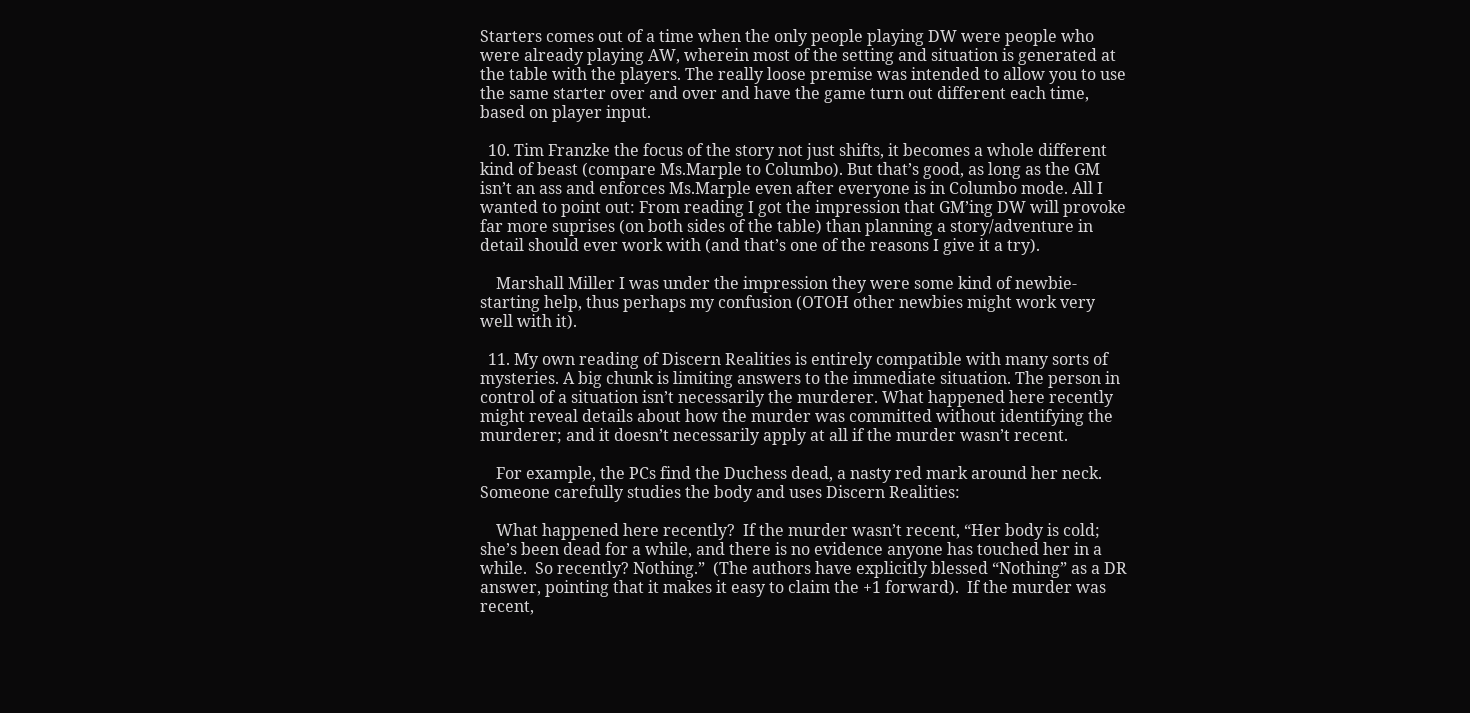Starters comes out of a time when the only people playing DW were people who were already playing AW, wherein most of the setting and situation is generated at the table with the players. The really loose premise was intended to allow you to use the same starter over and over and have the game turn out different each time, based on player input.

  10. Tim Franzke the focus of the story not just shifts, it becomes a whole different kind of beast (compare Ms.Marple to Columbo). But that’s good, as long as the GM isn’t an ass and enforces Ms.Marple even after everyone is in Columbo mode. All I wanted to point out: From reading I got the impression that GM’ing DW will provoke far more suprises (on both sides of the table) than planning a story/adventure in detail should ever work with (and that’s one of the reasons I give it a try).

    Marshall Miller I was under the impression they were some kind of newbie-starting help, thus perhaps my confusion (OTOH other newbies might work very well with it).

  11. My own reading of Discern Realities is entirely compatible with many sorts of mysteries. A big chunk is limiting answers to the immediate situation. The person in control of a situation isn’t necessarily the murderer. What happened here recently might reveal details about how the murder was committed without identifying the murderer; and it doesn’t necessarily apply at all if the murder wasn’t recent.

    For example, the PCs find the Duchess dead, a nasty red mark around her neck.  Someone carefully studies the body and uses Discern Realities:

    What happened here recently?  If the murder wasn’t recent, “Her body is cold; she’s been dead for a while, and there is no evidence anyone has touched her in a while.  So recently? Nothing.”  (The authors have explicitly blessed “Nothing” as a DR answer, pointing that it makes it easy to claim the +1 forward).  If the murder was recent,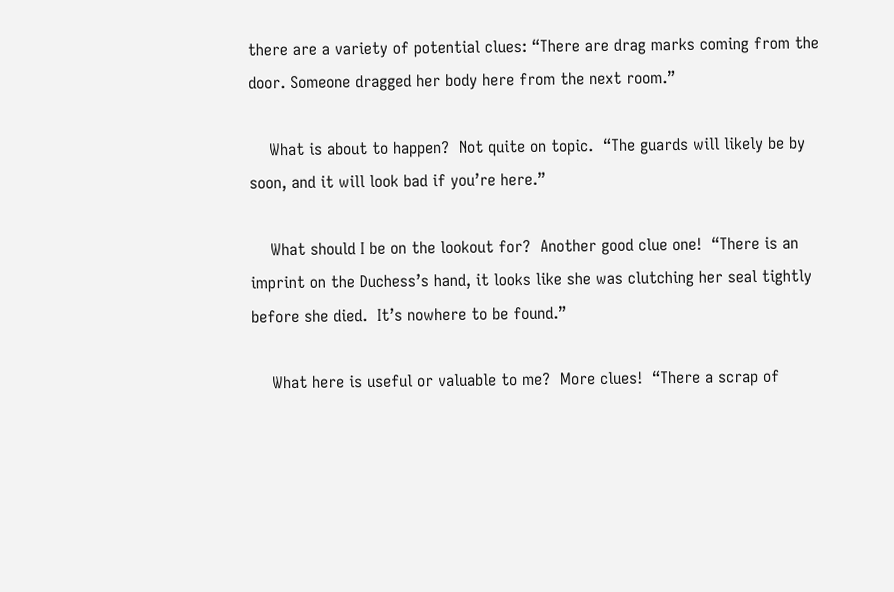there are a variety of potential clues: “There are drag marks coming from the door. Someone dragged her body here from the next room.”

    What is about to happen?  Not quite on topic.  “The guards will likely be by soon, and it will look bad if you’re here.”

    What should I be on the lookout for?  Another good clue one!  “There is an imprint on the Duchess’s hand, it looks like she was clutching her seal tightly before she died.  It’s nowhere to be found.”

    What here is useful or valuable to me?  More clues!  “There a scrap of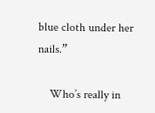blue cloth under her nails.”

    Who’s really in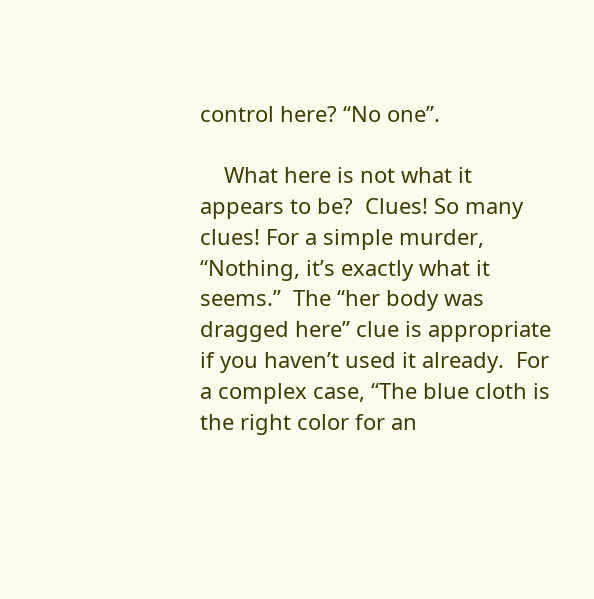control here? “No one”.

    What here is not what it appears to be?  Clues! So many clues! For a simple murder, “Nothing, it’s exactly what it seems.”  The “her body was dragged here” clue is appropriate if you haven’t used it already.  For a complex case, “The blue cloth is the right color for an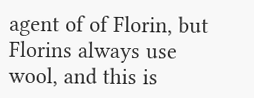agent of of Florin, but Florins always use wool, and this is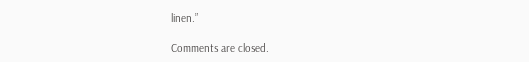linen.”

Comments are closed.